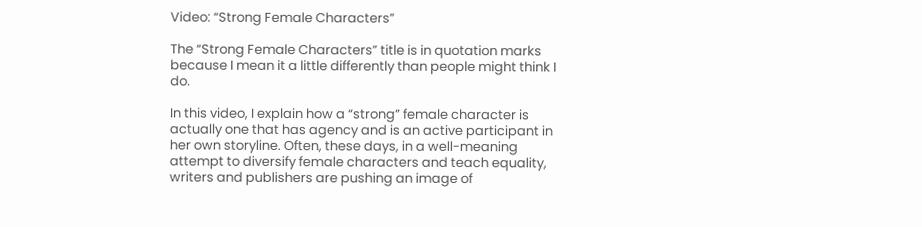Video: “Strong Female Characters”

The “Strong Female Characters” title is in quotation marks because I mean it a little differently than people might think I do.

In this video, I explain how a “strong” female character is actually one that has agency and is an active participant in her own storyline. Often, these days, in a well-meaning attempt to diversify female characters and teach equality, writers and publishers are pushing an image of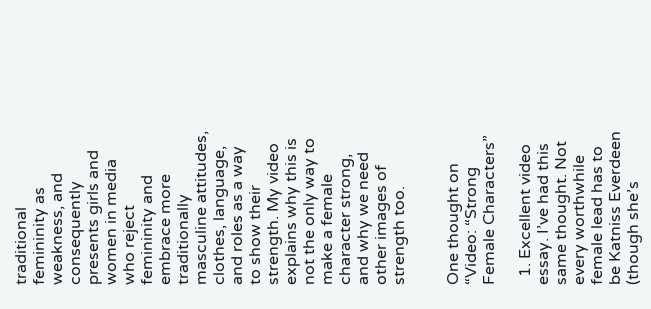traditional femininity as weakness, and consequently presents girls and women in media who reject femininity and embrace more traditionally masculine attitudes, clothes, language, and roles as a way to show their strength. My video explains why this is not the only way to make a female character strong, and why we need other images of strength too.


One thought on “Video: “Strong Female Characters”

  1. Excellent video essay. I’ve had this same thought. Not every worthwhile female lead has to be Katniss Everdeen (though she’s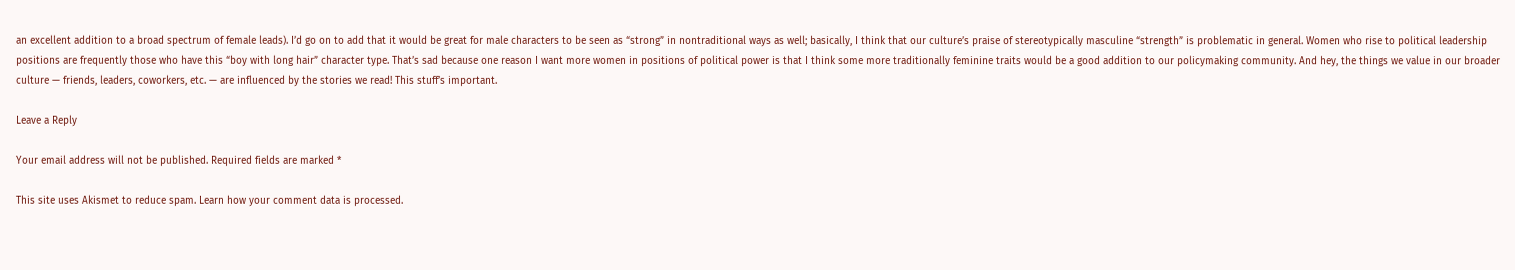an excellent addition to a broad spectrum of female leads). I’d go on to add that it would be great for male characters to be seen as “strong” in nontraditional ways as well; basically, I think that our culture’s praise of stereotypically masculine “strength” is problematic in general. Women who rise to political leadership positions are frequently those who have this “boy with long hair” character type. That’s sad because one reason I want more women in positions of political power is that I think some more traditionally feminine traits would be a good addition to our policymaking community. And hey, the things we value in our broader culture — friends, leaders, coworkers, etc. — are influenced by the stories we read! This stuff’s important.

Leave a Reply

Your email address will not be published. Required fields are marked *

This site uses Akismet to reduce spam. Learn how your comment data is processed.